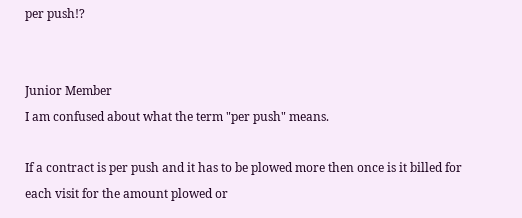per push!?


Junior Member
I am confused about what the term "per push" means.

If a contract is per push and it has to be plowed more then once is it billed for each visit for the amount plowed or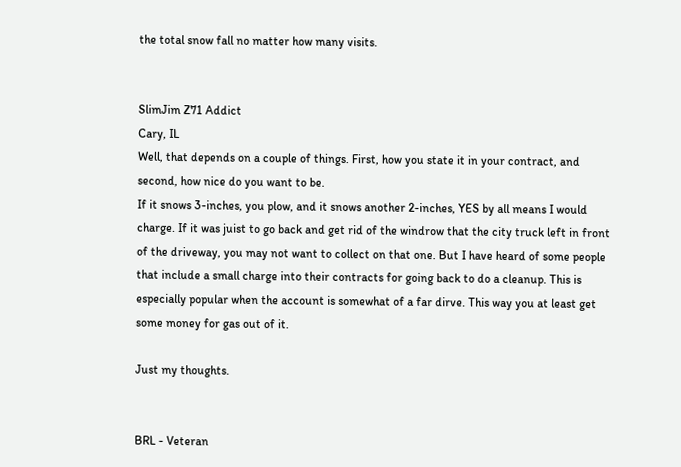the total snow fall no matter how many visits.


SlimJim Z71 Addict
Cary, IL
Well, that depends on a couple of things. First, how you state it in your contract, and second, how nice do you want to be.
If it snows 3-inches, you plow, and it snows another 2-inches, YES by all means I would charge. If it was juist to go back and get rid of the windrow that the city truck left in front of the driveway, you may not want to collect on that one. But I have heard of some people that include a small charge into their contracts for going back to do a cleanup. This is especially popular when the account is somewhat of a far dirve. This way you at least get some money for gas out of it.

Just my thoughts.


BRL - Veteran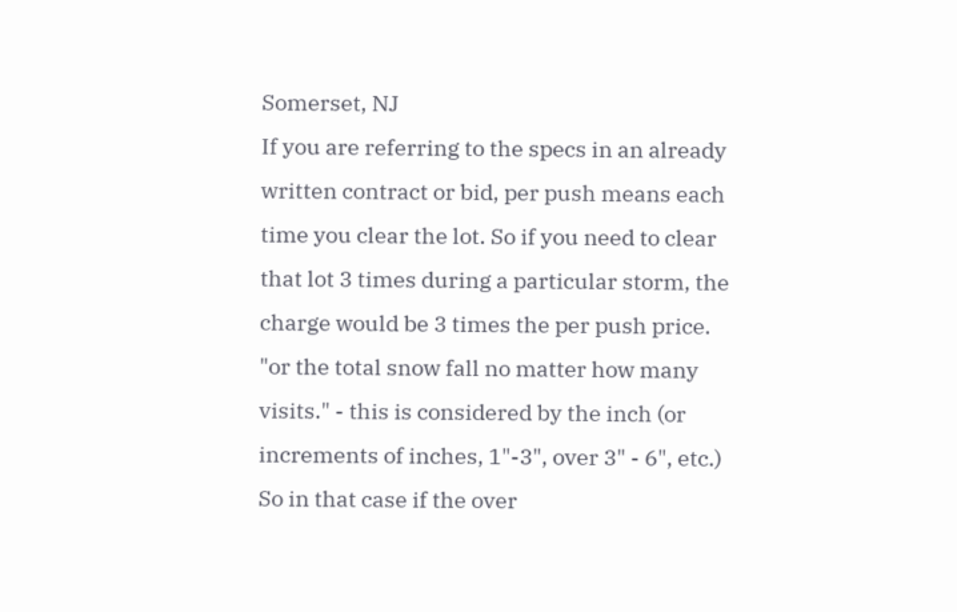Somerset, NJ
If you are referring to the specs in an already written contract or bid, per push means each time you clear the lot. So if you need to clear that lot 3 times during a particular storm, the charge would be 3 times the per push price.
"or the total snow fall no matter how many visits." - this is considered by the inch (or increments of inches, 1"-3", over 3" - 6", etc.) So in that case if the over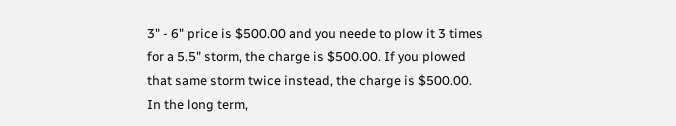3" - 6" price is $500.00 and you neede to plow it 3 times for a 5.5" storm, the charge is $500.00. If you plowed that same storm twice instead, the charge is $500.00.
In the long term,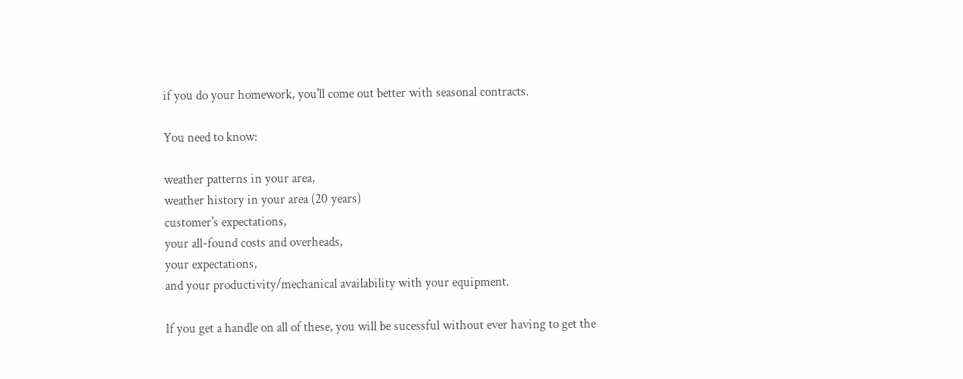if you do your homework, you'll come out better with seasonal contracts.

You need to know:

weather patterns in your area,
weather history in your area (20 years)
customer's expectations,
your all-found costs and overheads,
your expectations,
and your productivity/mechanical availability with your equipment.

If you get a handle on all of these, you will be sucessful without ever having to get the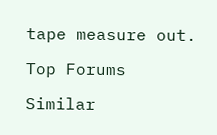tape measure out.

Top Forums

Similar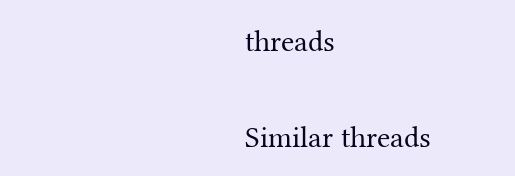threads

Similar threads